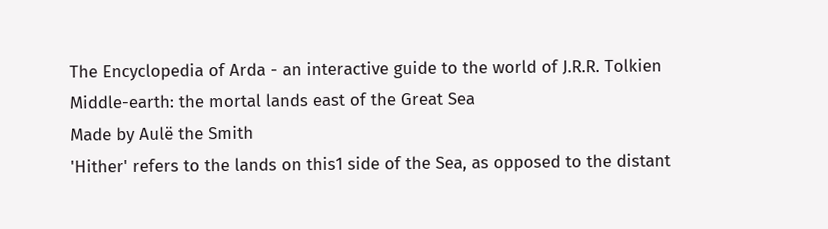The Encyclopedia of Arda - an interactive guide to the world of J.R.R. Tolkien
Middle-earth: the mortal lands east of the Great Sea
Made by Aulë the Smith
'Hither' refers to the lands on this1 side of the Sea, as opposed to the distant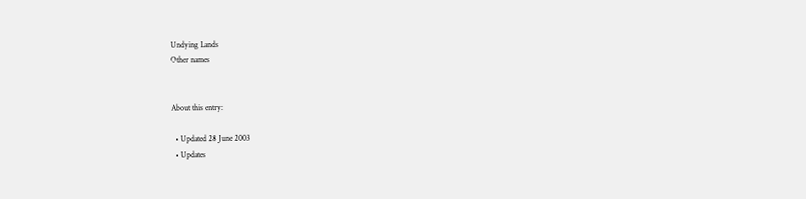Undying Lands
Other names


About this entry:

  • Updated 28 June 2003
  • Updates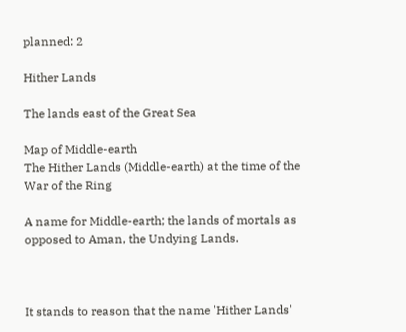planned: 2

Hither Lands

The lands east of the Great Sea

Map of Middle-earth
The Hither Lands (Middle-earth) at the time of the War of the Ring

A name for Middle-earth; the lands of mortals as opposed to Aman, the Undying Lands.



It stands to reason that the name 'Hither Lands'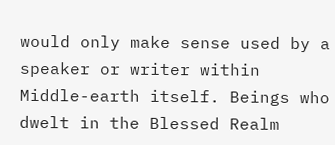would only make sense used by a speaker or writer within Middle-earth itself. Beings who dwelt in the Blessed Realm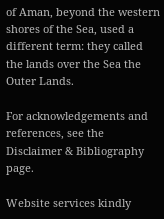of Aman, beyond the western shores of the Sea, used a different term: they called the lands over the Sea the Outer Lands.

For acknowledgements and references, see the Disclaimer & Bibliography page.

Website services kindly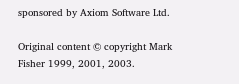sponsored by Axiom Software Ltd.

Original content © copyright Mark Fisher 1999, 2001, 2003.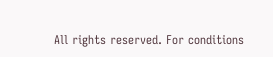All rights reserved. For conditions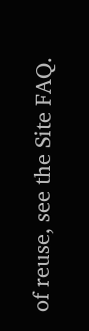of reuse, see the Site FAQ.